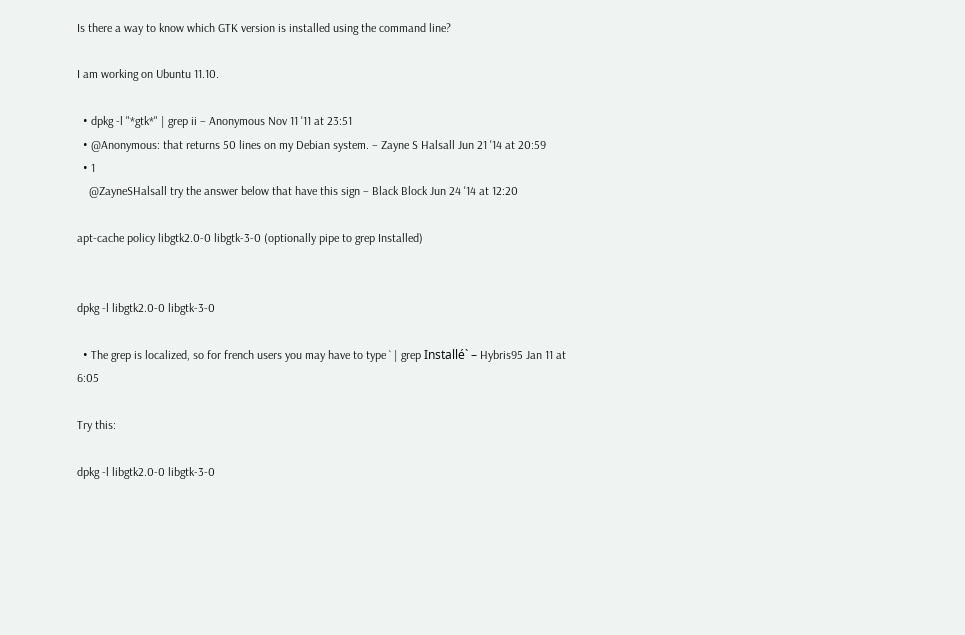Is there a way to know which GTK version is installed using the command line?

I am working on Ubuntu 11.10.

  • dpkg -l "*gtk*" | grep ii – Anonymous Nov 11 '11 at 23:51
  • @Anonymous: that returns 50 lines on my Debian system. – Zayne S Halsall Jun 21 '14 at 20:59
  • 1
    @ZayneSHalsall try the answer below that have this sign – Black Block Jun 24 '14 at 12:20

apt-cache policy libgtk2.0-0 libgtk-3-0 (optionally pipe to grep Installed)


dpkg -l libgtk2.0-0 libgtk-3-0

  • The grep is localized, so for french users you may have to type ` | grep Installé` – Hybris95 Jan 11 at 6:05

Try this:

dpkg -l libgtk2.0-0 libgtk-3-0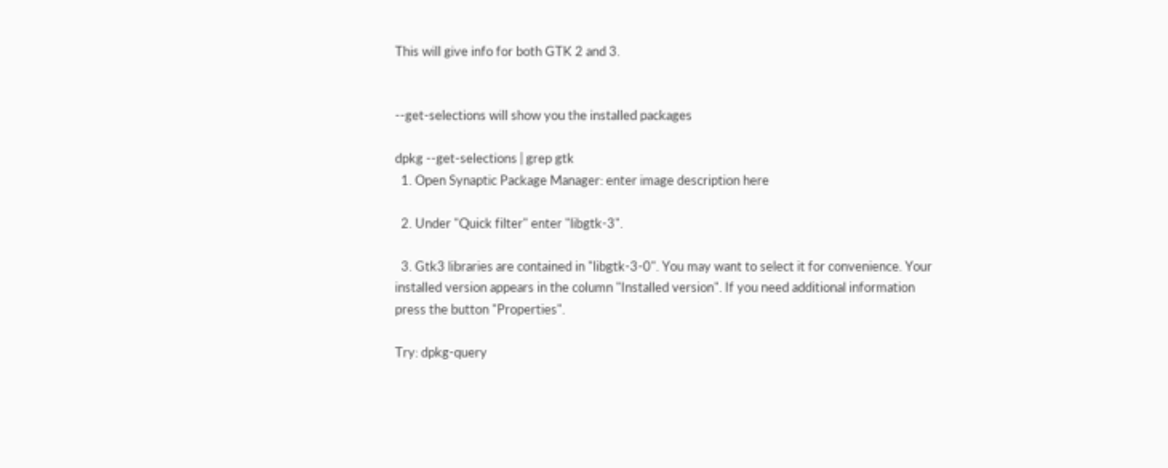This will give info for both GTK 2 and 3.


--get-selections will show you the installed packages

dpkg --get-selections | grep gtk
  1. Open Synaptic Package Manager: enter image description here

  2. Under "Quick filter" enter "libgtk-3".

  3. Gtk3 libraries are contained in "libgtk-3-0". You may want to select it for convenience. Your installed version appears in the column "Installed version". If you need additional information press the button "Properties".

Try: dpkg-query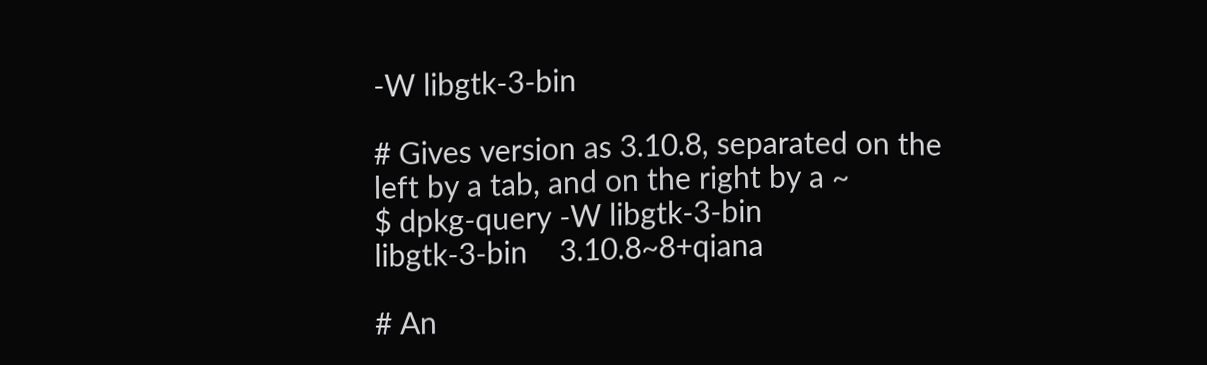-W libgtk-3-bin

# Gives version as 3.10.8, separated on the left by a tab, and on the right by a ~
$ dpkg-query -W libgtk-3-bin
libgtk-3-bin    3.10.8~8+qiana

# An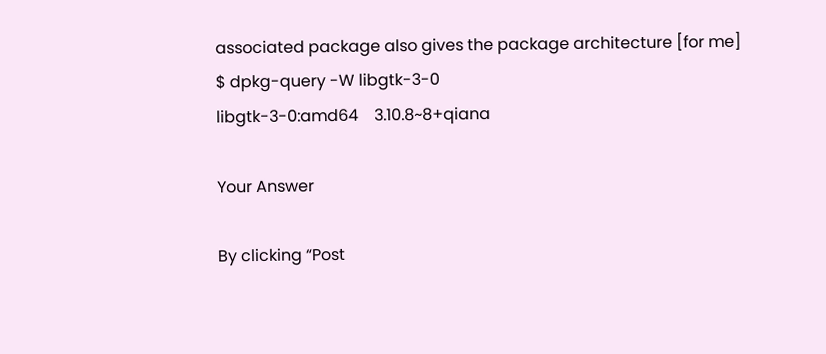associated package also gives the package architecture [for me]
$ dpkg-query -W libgtk-3-0
libgtk-3-0:amd64    3.10.8~8+qiana

Your Answer

By clicking “Post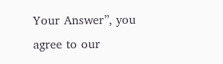Your Answer”, you agree to our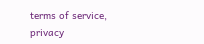terms of service, privacy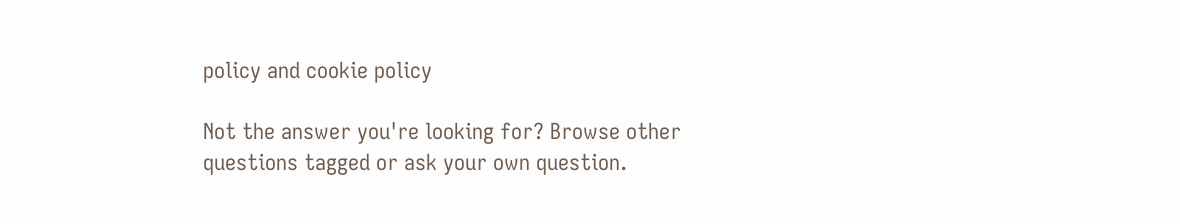policy and cookie policy

Not the answer you're looking for? Browse other questions tagged or ask your own question.